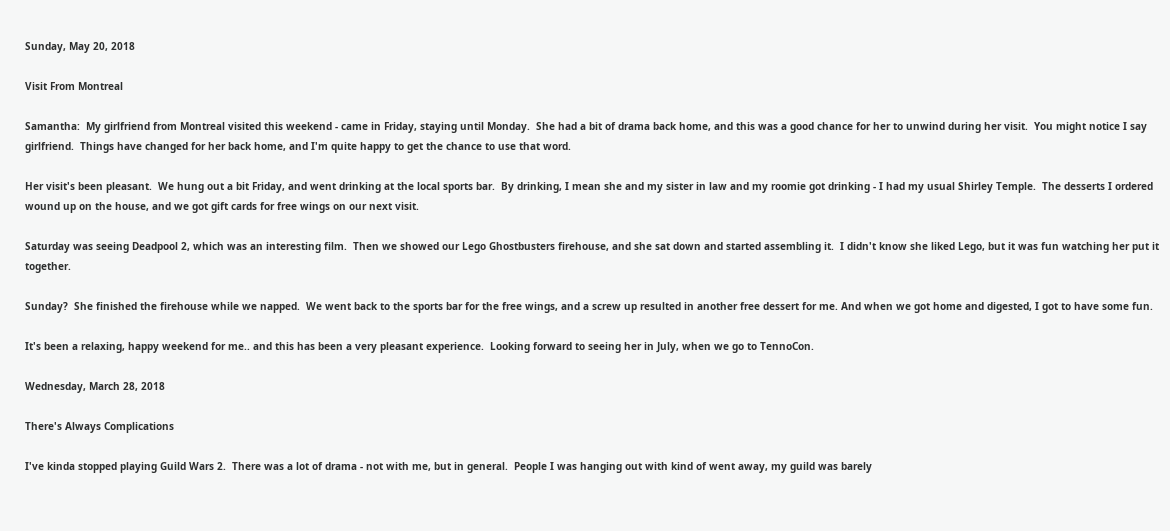Sunday, May 20, 2018

Visit From Montreal

Samantha:  My girlfriend from Montreal visited this weekend - came in Friday, staying until Monday.  She had a bit of drama back home, and this was a good chance for her to unwind during her visit.  You might notice I say girlfriend.  Things have changed for her back home, and I'm quite happy to get the chance to use that word.

Her visit's been pleasant.  We hung out a bit Friday, and went drinking at the local sports bar.  By drinking, I mean she and my sister in law and my roomie got drinking - I had my usual Shirley Temple.  The desserts I ordered wound up on the house, and we got gift cards for free wings on our next visit.

Saturday was seeing Deadpool 2, which was an interesting film.  Then we showed our Lego Ghostbusters firehouse, and she sat down and started assembling it.  I didn't know she liked Lego, but it was fun watching her put it together.

Sunday?  She finished the firehouse while we napped.  We went back to the sports bar for the free wings, and a screw up resulted in another free dessert for me. And when we got home and digested, I got to have some fun.

It's been a relaxing, happy weekend for me.. and this has been a very pleasant experience.  Looking forward to seeing her in July, when we go to TennoCon.

Wednesday, March 28, 2018

There's Always Complications

I've kinda stopped playing Guild Wars 2.  There was a lot of drama - not with me, but in general.  People I was hanging out with kind of went away, my guild was barely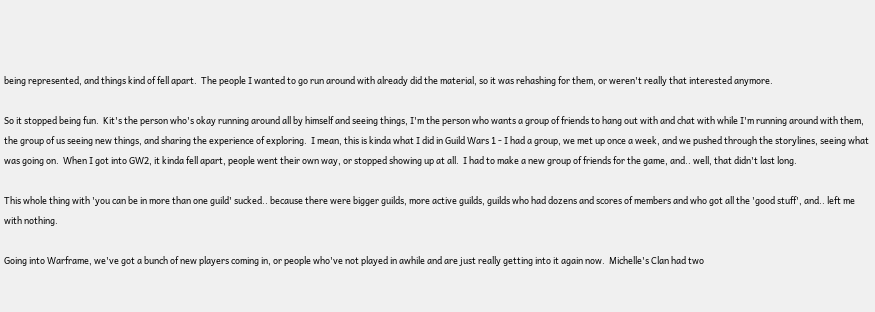being represented, and things kind of fell apart.  The people I wanted to go run around with already did the material, so it was rehashing for them, or weren't really that interested anymore.

So it stopped being fun.  Kit's the person who's okay running around all by himself and seeing things, I'm the person who wants a group of friends to hang out with and chat with while I'm running around with them, the group of us seeing new things, and sharing the experience of exploring.  I mean, this is kinda what I did in Guild Wars 1 - I had a group, we met up once a week, and we pushed through the storylines, seeing what was going on.  When I got into GW2, it kinda fell apart, people went their own way, or stopped showing up at all.  I had to make a new group of friends for the game, and.. well, that didn't last long.

This whole thing with 'you can be in more than one guild' sucked.. because there were bigger guilds, more active guilds, guilds who had dozens and scores of members and who got all the 'good stuff', and.. left me with nothing.

Going into Warframe, we've got a bunch of new players coming in, or people who've not played in awhile and are just really getting into it again now.  Michelle's Clan had two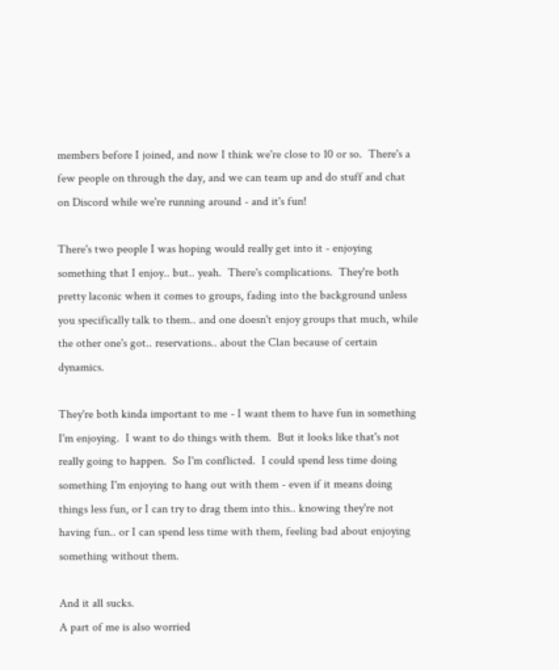members before I joined, and now I think we're close to 10 or so.  There's a few people on through the day, and we can team up and do stuff and chat on Discord while we're running around - and it's fun!

There's two people I was hoping would really get into it - enjoying something that I enjoy.. but.. yeah.  There's complications.  They're both pretty laconic when it comes to groups, fading into the background unless you specifically talk to them.. and one doesn't enjoy groups that much, while the other one's got.. reservations.. about the Clan because of certain dynamics.

They're both kinda important to me - I want them to have fun in something I'm enjoying.  I want to do things with them.  But it looks like that's not really going to happen.  So I'm conflicted.  I could spend less time doing something I'm enjoying to hang out with them - even if it means doing things less fun, or I can try to drag them into this.. knowing they're not having fun.. or I can spend less time with them, feeling bad about enjoying something without them.

And it all sucks.
A part of me is also worried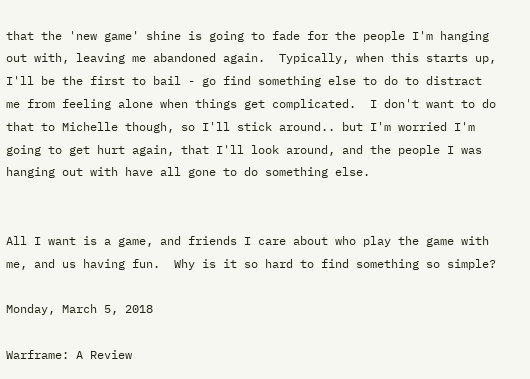that the 'new game' shine is going to fade for the people I'm hanging out with, leaving me abandoned again.  Typically, when this starts up, I'll be the first to bail - go find something else to do to distract me from feeling alone when things get complicated.  I don't want to do that to Michelle though, so I'll stick around.. but I'm worried I'm going to get hurt again, that I'll look around, and the people I was hanging out with have all gone to do something else.


All I want is a game, and friends I care about who play the game with me, and us having fun.  Why is it so hard to find something so simple?

Monday, March 5, 2018

Warframe: A Review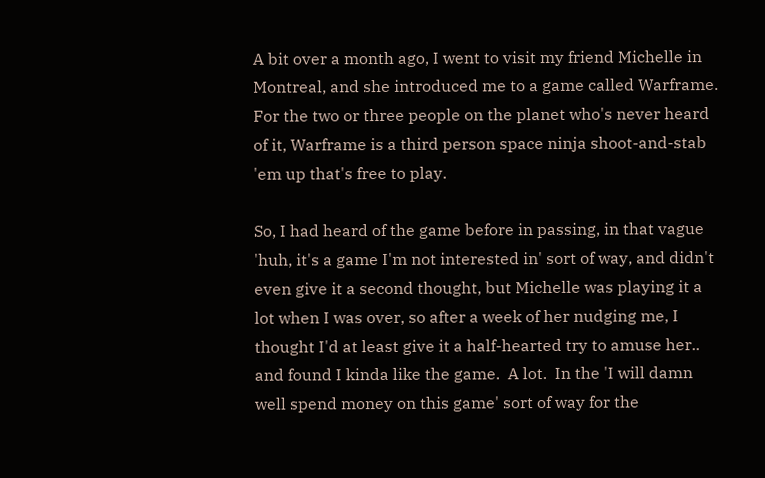A bit over a month ago, I went to visit my friend Michelle in Montreal, and she introduced me to a game called Warframe.  For the two or three people on the planet who's never heard of it, Warframe is a third person space ninja shoot-and-stab 'em up that's free to play.

So, I had heard of the game before in passing, in that vague 'huh, it's a game I'm not interested in' sort of way, and didn't even give it a second thought, but Michelle was playing it a lot when I was over, so after a week of her nudging me, I thought I'd at least give it a half-hearted try to amuse her.. and found I kinda like the game.  A lot.  In the 'I will damn well spend money on this game' sort of way for the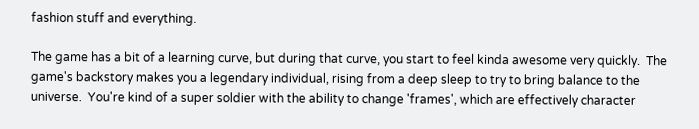fashion stuff and everything.

The game has a bit of a learning curve, but during that curve, you start to feel kinda awesome very quickly.  The game's backstory makes you a legendary individual, rising from a deep sleep to try to bring balance to the universe.  You're kind of a super soldier with the ability to change 'frames', which are effectively character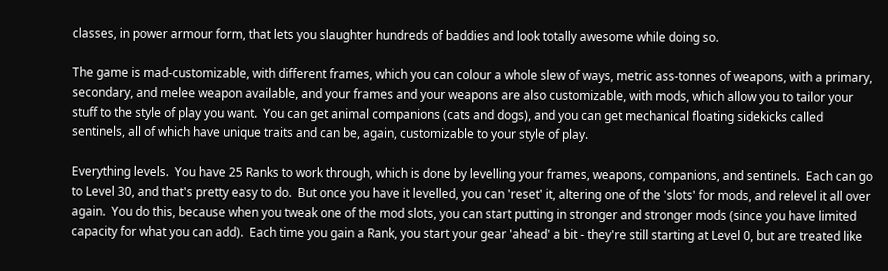classes, in power armour form, that lets you slaughter hundreds of baddies and look totally awesome while doing so.

The game is mad-customizable, with different frames, which you can colour a whole slew of ways, metric ass-tonnes of weapons, with a primary, secondary, and melee weapon available, and your frames and your weapons are also customizable, with mods, which allow you to tailor your stuff to the style of play you want.  You can get animal companions (cats and dogs), and you can get mechanical floating sidekicks called sentinels, all of which have unique traits and can be, again, customizable to your style of play.

Everything levels.  You have 25 Ranks to work through, which is done by levelling your frames, weapons, companions, and sentinels.  Each can go to Level 30, and that's pretty easy to do.  But once you have it levelled, you can 'reset' it, altering one of the 'slots' for mods, and relevel it all over again.  You do this, because when you tweak one of the mod slots, you can start putting in stronger and stronger mods (since you have limited capacity for what you can add).  Each time you gain a Rank, you start your gear 'ahead' a bit - they're still starting at Level 0, but are treated like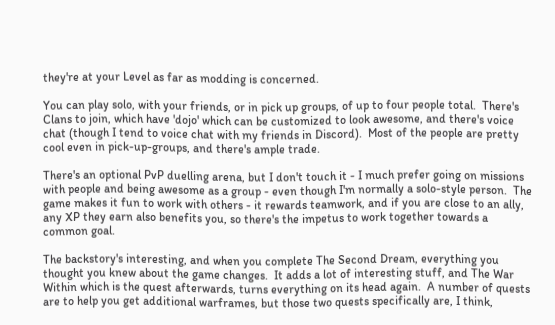they're at your Level as far as modding is concerned.

You can play solo, with your friends, or in pick up groups, of up to four people total.  There's Clans to join, which have 'dojo' which can be customized to look awesome, and there's voice chat (though I tend to voice chat with my friends in Discord).  Most of the people are pretty cool even in pick-up-groups, and there's ample trade.

There's an optional PvP duelling arena, but I don't touch it - I much prefer going on missions with people and being awesome as a group - even though I'm normally a solo-style person.  The game makes it fun to work with others - it rewards teamwork, and if you are close to an ally, any XP they earn also benefits you, so there's the impetus to work together towards a common goal.

The backstory's interesting, and when you complete The Second Dream, everything you thought you knew about the game changes.  It adds a lot of interesting stuff, and The War Within which is the quest afterwards, turns everything on its head again.  A number of quests are to help you get additional warframes, but those two quests specifically are, I think,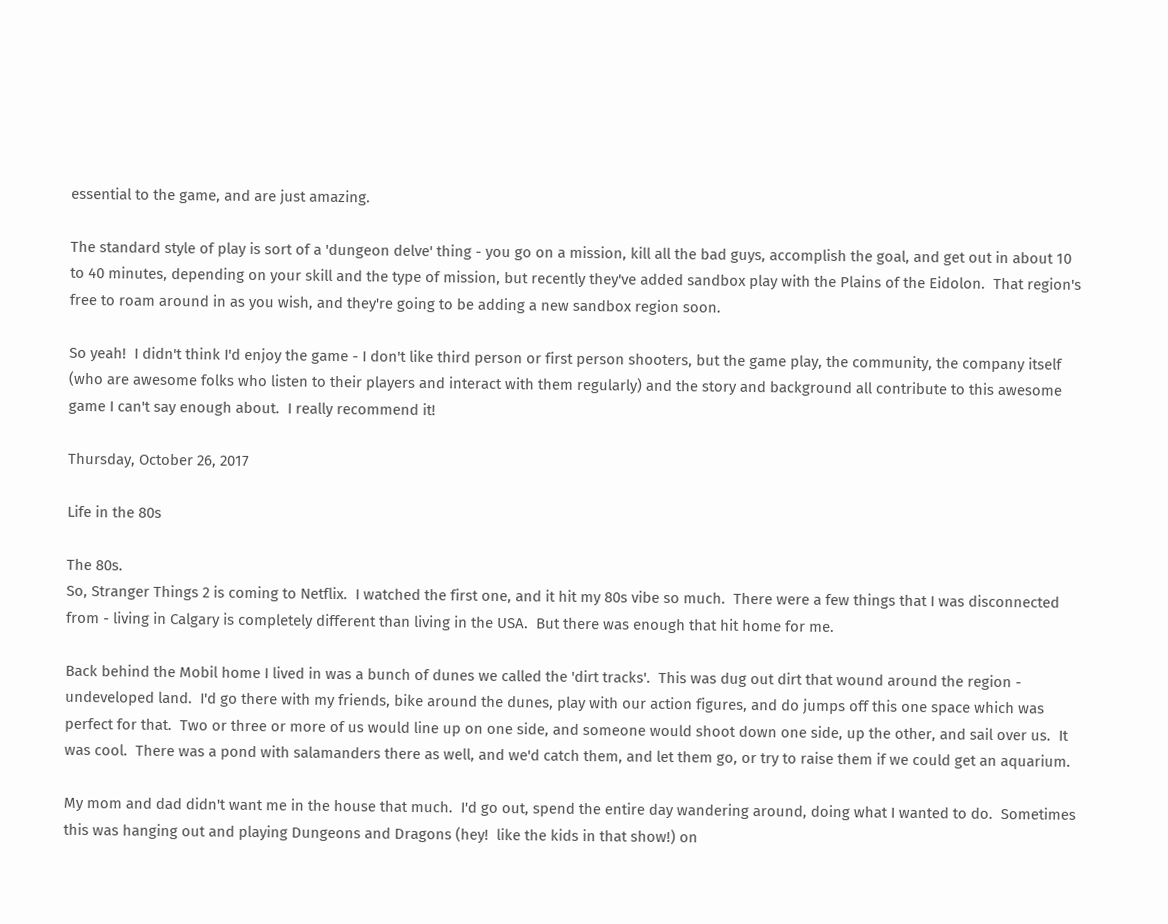essential to the game, and are just amazing.

The standard style of play is sort of a 'dungeon delve' thing - you go on a mission, kill all the bad guys, accomplish the goal, and get out in about 10 to 40 minutes, depending on your skill and the type of mission, but recently they've added sandbox play with the Plains of the Eidolon.  That region's free to roam around in as you wish, and they're going to be adding a new sandbox region soon.

So yeah!  I didn't think I'd enjoy the game - I don't like third person or first person shooters, but the game play, the community, the company itself (who are awesome folks who listen to their players and interact with them regularly) and the story and background all contribute to this awesome game I can't say enough about.  I really recommend it!

Thursday, October 26, 2017

Life in the 80s

The 80s.
So, Stranger Things 2 is coming to Netflix.  I watched the first one, and it hit my 80s vibe so much.  There were a few things that I was disconnected from - living in Calgary is completely different than living in the USA.  But there was enough that hit home for me.

Back behind the Mobil home I lived in was a bunch of dunes we called the 'dirt tracks'.  This was dug out dirt that wound around the region - undeveloped land.  I'd go there with my friends, bike around the dunes, play with our action figures, and do jumps off this one space which was perfect for that.  Two or three or more of us would line up on one side, and someone would shoot down one side, up the other, and sail over us.  It was cool.  There was a pond with salamanders there as well, and we'd catch them, and let them go, or try to raise them if we could get an aquarium.

My mom and dad didn't want me in the house that much.  I'd go out, spend the entire day wandering around, doing what I wanted to do.  Sometimes this was hanging out and playing Dungeons and Dragons (hey!  like the kids in that show!) on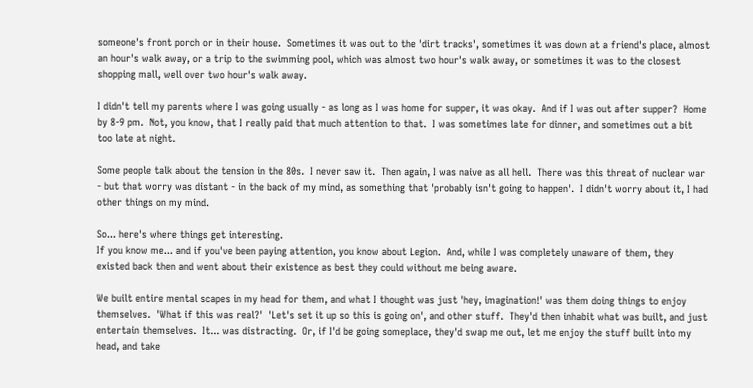someone's front porch or in their house.  Sometimes it was out to the 'dirt tracks', sometimes it was down at a friend's place, almost an hour's walk away, or a trip to the swimming pool, which was almost two hour's walk away, or sometimes it was to the closest shopping mall, well over two hour's walk away.

I didn't tell my parents where I was going usually - as long as I was home for supper, it was okay.  And if I was out after supper?  Home by 8-9 pm.  Not, you know, that I really paid that much attention to that.  I was sometimes late for dinner, and sometimes out a bit too late at night.

Some people talk about the tension in the 80s.  I never saw it.  Then again, I was naive as all hell.  There was this threat of nuclear war - but that worry was distant - in the back of my mind, as something that 'probably isn't going to happen'.  I didn't worry about it, I had other things on my mind.

So... here's where things get interesting.
If you know me... and if you've been paying attention, you know about Legion.  And, while I was completely unaware of them, they existed back then and went about their existence as best they could without me being aware.

We built entire mental scapes in my head for them, and what I thought was just 'hey, imagination!' was them doing things to enjoy themselves.  'What if this was real?'  'Let's set it up so this is going on', and other stuff.  They'd then inhabit what was built, and just entertain themselves.  It... was distracting.  Or, if I'd be going someplace, they'd swap me out, let me enjoy the stuff built into my head, and take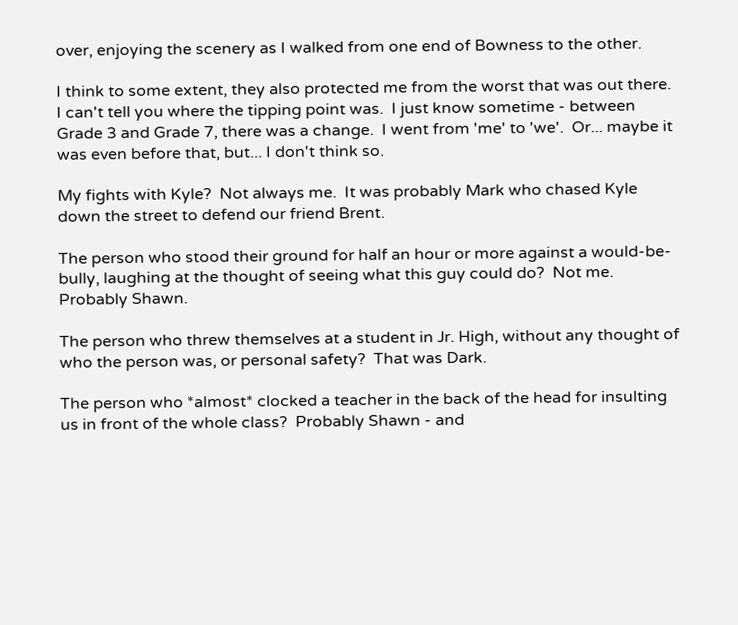over, enjoying the scenery as I walked from one end of Bowness to the other.

I think to some extent, they also protected me from the worst that was out there.  I can't tell you where the tipping point was.  I just know sometime - between Grade 3 and Grade 7, there was a change.  I went from 'me' to 'we'.  Or... maybe it was even before that, but... I don't think so.

My fights with Kyle?  Not always me.  It was probably Mark who chased Kyle down the street to defend our friend Brent.

The person who stood their ground for half an hour or more against a would-be-bully, laughing at the thought of seeing what this guy could do?  Not me.  Probably Shawn.

The person who threw themselves at a student in Jr. High, without any thought of who the person was, or personal safety?  That was Dark.

The person who *almost* clocked a teacher in the back of the head for insulting us in front of the whole class?  Probably Shawn - and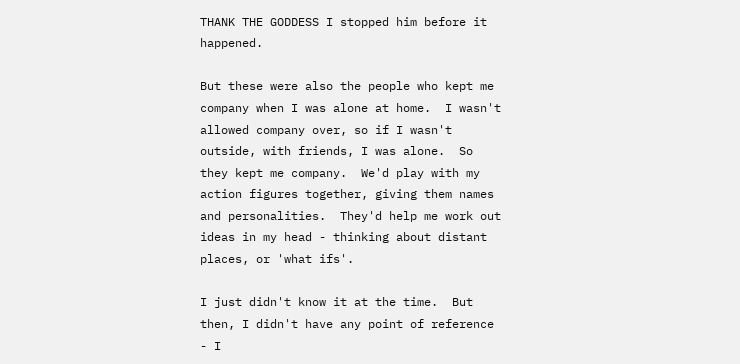THANK THE GODDESS I stopped him before it happened.

But these were also the people who kept me company when I was alone at home.  I wasn't allowed company over, so if I wasn't outside, with friends, I was alone.  So they kept me company.  We'd play with my action figures together, giving them names and personalities.  They'd help me work out ideas in my head - thinking about distant places, or 'what ifs'.

I just didn't know it at the time.  But then, I didn't have any point of reference - I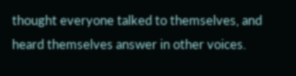thought everyone talked to themselves, and heard themselves answer in other voices.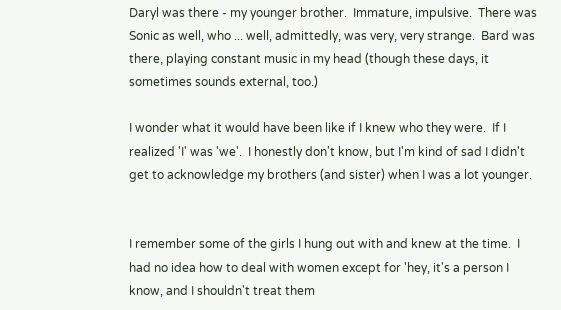Daryl was there - my younger brother.  Immature, impulsive.  There was Sonic as well, who ... well, admittedly, was very, very strange.  Bard was there, playing constant music in my head (though these days, it sometimes sounds external, too.)

I wonder what it would have been like if I knew who they were.  If I realized 'I' was 'we'.  I honestly don't know, but I'm kind of sad I didn't get to acknowledge my brothers (and sister) when I was a lot younger.


I remember some of the girls I hung out with and knew at the time.  I had no idea how to deal with women except for 'hey, it's a person I know, and I shouldn't treat them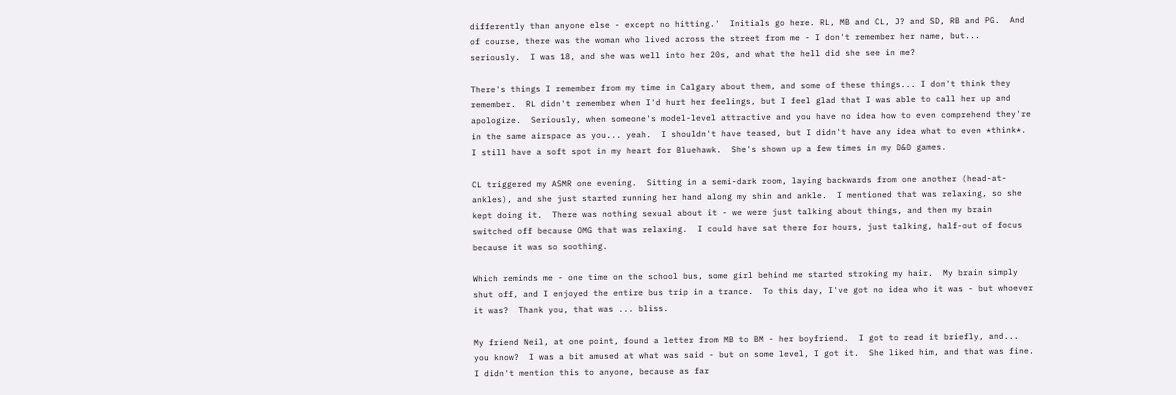differently than anyone else - except no hitting.'  Initials go here. RL, MB and CL, J? and SD, RB and PG.  And of course, there was the woman who lived across the street from me - I don't remember her name, but... seriously.  I was 18, and she was well into her 20s, and what the hell did she see in me?

There's things I remember from my time in Calgary about them, and some of these things... I don't think they remember.  RL didn't remember when I'd hurt her feelings, but I feel glad that I was able to call her up and apologize.  Seriously, when someone's model-level attractive and you have no idea how to even comprehend they're in the same airspace as you... yeah.  I shouldn't have teased, but I didn't have any idea what to even *think*.  I still have a soft spot in my heart for Bluehawk.  She's shown up a few times in my D&D games.

CL triggered my ASMR one evening.  Sitting in a semi-dark room, laying backwards from one another (head-at-ankles), and she just started running her hand along my shin and ankle.  I mentioned that was relaxing, so she kept doing it.  There was nothing sexual about it - we were just talking about things, and then my brain switched off because OMG that was relaxing.  I could have sat there for hours, just talking, half-out of focus because it was so soothing.

Which reminds me - one time on the school bus, some girl behind me started stroking my hair.  My brain simply shut off, and I enjoyed the entire bus trip in a trance.  To this day, I've got no idea who it was - but whoever it was?  Thank you, that was ... bliss.

My friend Neil, at one point, found a letter from MB to BM - her boyfriend.  I got to read it briefly, and... you know?  I was a bit amused at what was said - but on some level, I got it.  She liked him, and that was fine.  I didn't mention this to anyone, because as far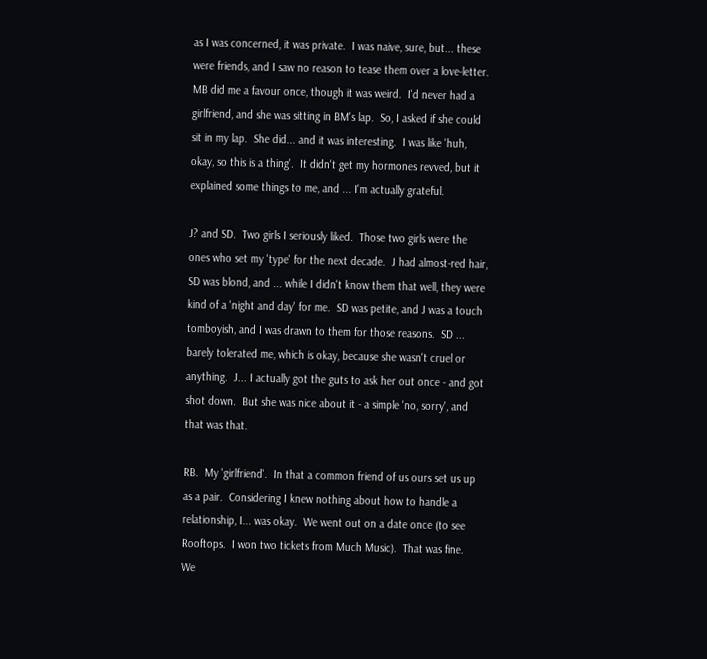as I was concerned, it was private.  I was naive, sure, but... these were friends, and I saw no reason to tease them over a love-letter.  MB did me a favour once, though it was weird.  I'd never had a girlfriend, and she was sitting in BM's lap.  So, I asked if she could sit in my lap.  She did... and it was interesting.  I was like 'huh, okay, so this is a thing'.  It didn't get my hormones revved, but it explained some things to me, and ... I'm actually grateful.

J? and SD.  Two girls I seriously liked.  Those two girls were the ones who set my 'type' for the next decade.  J had almost-red hair, SD was blond, and ... while I didn't know them that well, they were kind of a 'night and day' for me.  SD was petite, and J was a touch tomboyish, and I was drawn to them for those reasons.  SD ... barely tolerated me, which is okay, because she wasn't cruel or anything.  J... I actually got the guts to ask her out once - and got shot down.  But she was nice about it - a simple 'no, sorry', and that was that.

RB.  My 'girlfriend'.  In that a common friend of us ours set us up as a pair.  Considering I knew nothing about how to handle a relationship, I... was okay.  We went out on a date once (to see Rooftops.  I won two tickets from Much Music).  That was fine.  We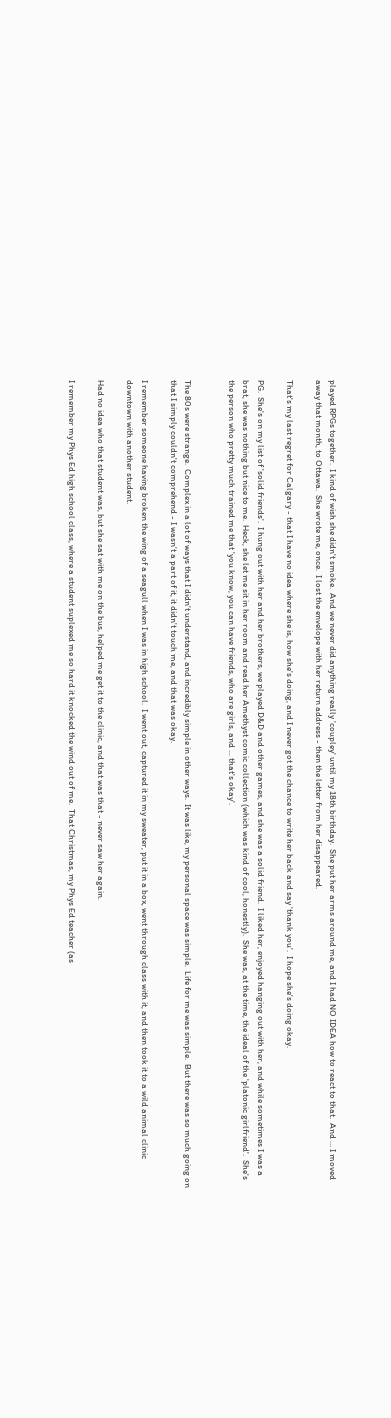played RPGs together.  I kind of wish she didn't smoke.  And we never did anything really 'coupley' until my 18th birthday.  She put her arms around me, and I had NO IDEA how to react to that.  And ... I moved away that month, to Ottawa.  She wrote me, once.  I lost the envelope with her return address - then the letter from her disappeared.

That's my last regret for Calgary - that I have no idea where she is, how she's doing, and I never got the chance to write her back and say 'thank you'.  I hope she's doing okay.

PG.  She's on my list of 'solid friends'.  I hung out with her and her brothers, we played D&D and other games, and she was a solid friend.  I liked her, enjoyed hanging out with her, and while sometimes I was a brat, she was nothing but nice to me.  Heck, she let me sit in her room and read her Amethyst comic collection (which was kind of cool, honestly).  She was, at the time, the ideal of the 'platonic girlfriend'.  She's the person who pretty much trained me that 'you know, you can have friends, who are girls, and ... that's okay'.


The 80s were strange.  Complex in a lot of ways that I didn't understand, and incredibly simple in other ways.  It was like, my personal space was simple.  Life for me was simple.  But there was so much going on that I simply couldn't comprehend - I wasn't a part of it, it didn't touch me, and that was okay.

I remember someone having broken the wing of a seagull when I was in high school.  I went out, captured it in my sweater, put it in a box, went through class with it, and then took it to a wild animal clinic downtown with another student.

Had no idea who that student was, but she sat with me on the bus, helped me get it to the clinic, and that was that - never saw her again.

I remember my Phys Ed high school class, where a student suplexed me so hard it knocked the wind out of me.  That Christmas, my Phys Ed teacher (as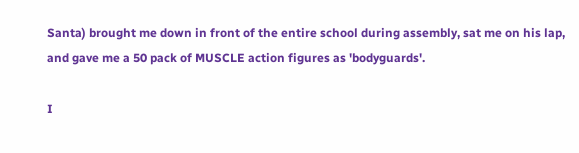Santa) brought me down in front of the entire school during assembly, sat me on his lap, and gave me a 50 pack of MUSCLE action figures as 'bodyguards'.

I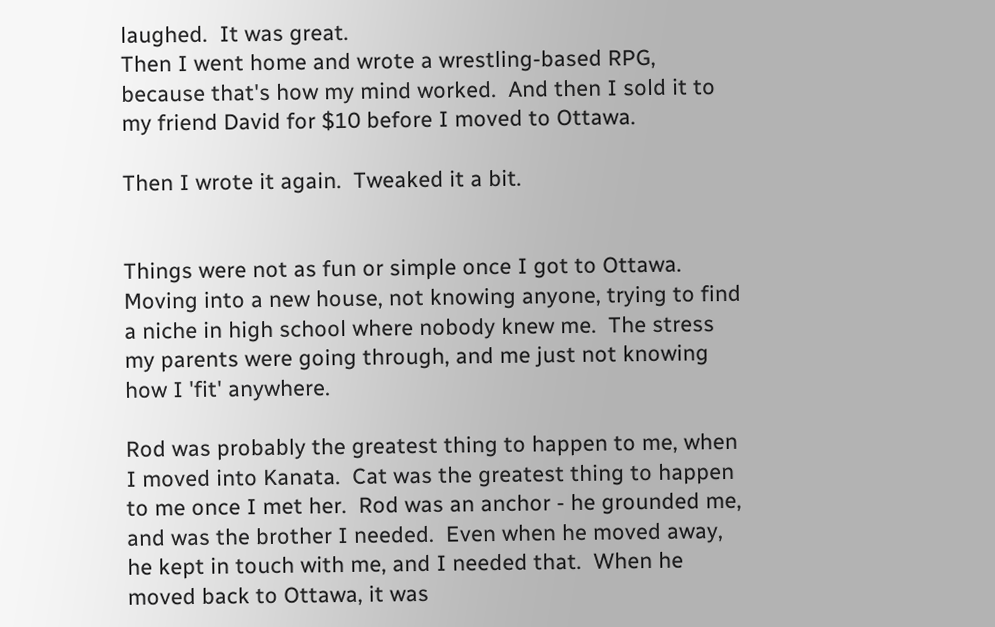laughed.  It was great.
Then I went home and wrote a wrestling-based RPG, because that's how my mind worked.  And then I sold it to my friend David for $10 before I moved to Ottawa.

Then I wrote it again.  Tweaked it a bit.


Things were not as fun or simple once I got to Ottawa.  Moving into a new house, not knowing anyone, trying to find a niche in high school where nobody knew me.  The stress my parents were going through, and me just not knowing how I 'fit' anywhere.

Rod was probably the greatest thing to happen to me, when I moved into Kanata.  Cat was the greatest thing to happen to me once I met her.  Rod was an anchor - he grounded me, and was the brother I needed.  Even when he moved away, he kept in touch with me, and I needed that.  When he moved back to Ottawa, it was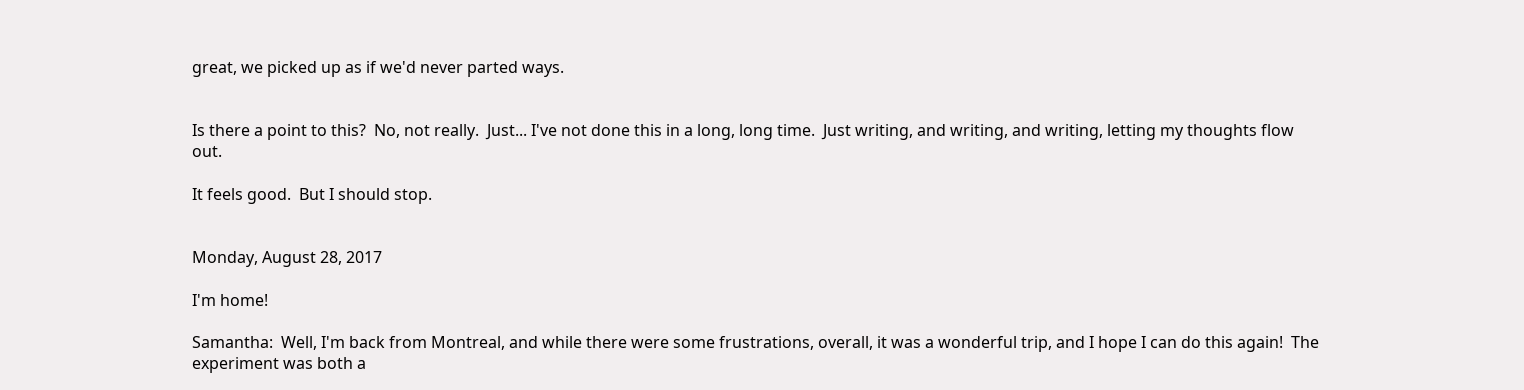great, we picked up as if we'd never parted ways.


Is there a point to this?  No, not really.  Just... I've not done this in a long, long time.  Just writing, and writing, and writing, letting my thoughts flow out.

It feels good.  But I should stop.


Monday, August 28, 2017

I'm home!

Samantha:  Well, I'm back from Montreal, and while there were some frustrations, overall, it was a wonderful trip, and I hope I can do this again!  The experiment was both a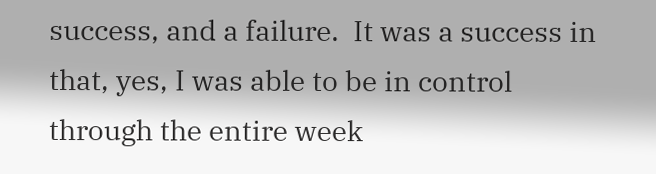success, and a failure.  It was a success in that, yes, I was able to be in control through the entire week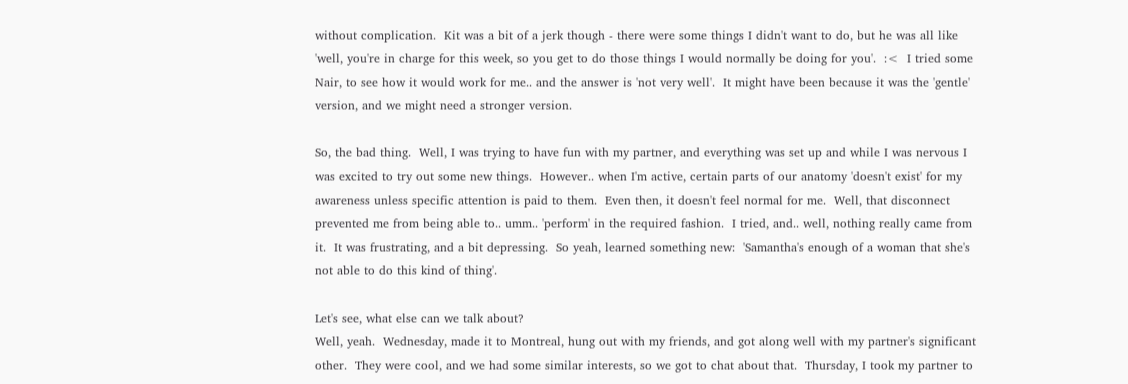without complication.  Kit was a bit of a jerk though - there were some things I didn't want to do, but he was all like 'well, you're in charge for this week, so you get to do those things I would normally be doing for you'.  :<  I tried some Nair, to see how it would work for me.. and the answer is 'not very well'.  It might have been because it was the 'gentle' version, and we might need a stronger version.

So, the bad thing.  Well, I was trying to have fun with my partner, and everything was set up and while I was nervous I was excited to try out some new things.  However.. when I'm active, certain parts of our anatomy 'doesn't exist' for my awareness unless specific attention is paid to them.  Even then, it doesn't feel normal for me.  Well, that disconnect prevented me from being able to.. umm.. 'perform' in the required fashion.  I tried, and.. well, nothing really came from it.  It was frustrating, and a bit depressing.  So yeah, learned something new:  'Samantha's enough of a woman that she's not able to do this kind of thing'.

Let's see, what else can we talk about?
Well, yeah.  Wednesday, made it to Montreal, hung out with my friends, and got along well with my partner's significant other.  They were cool, and we had some similar interests, so we got to chat about that.  Thursday, I took my partner to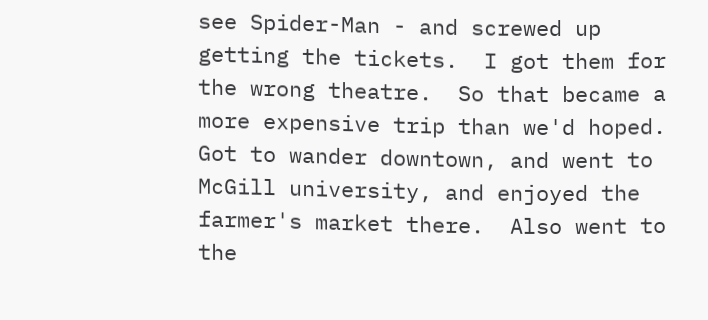see Spider-Man - and screwed up getting the tickets.  I got them for the wrong theatre.  So that became a more expensive trip than we'd hoped.  Got to wander downtown, and went to McGill university, and enjoyed the farmer's market there.  Also went to the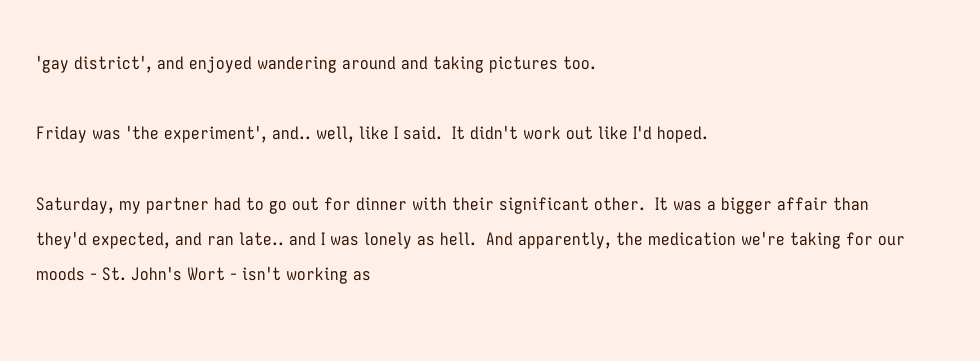'gay district', and enjoyed wandering around and taking pictures too.

Friday was 'the experiment', and.. well, like I said.  It didn't work out like I'd hoped.

Saturday, my partner had to go out for dinner with their significant other.  It was a bigger affair than they'd expected, and ran late.. and I was lonely as hell.  And apparently, the medication we're taking for our moods - St. John's Wort - isn't working as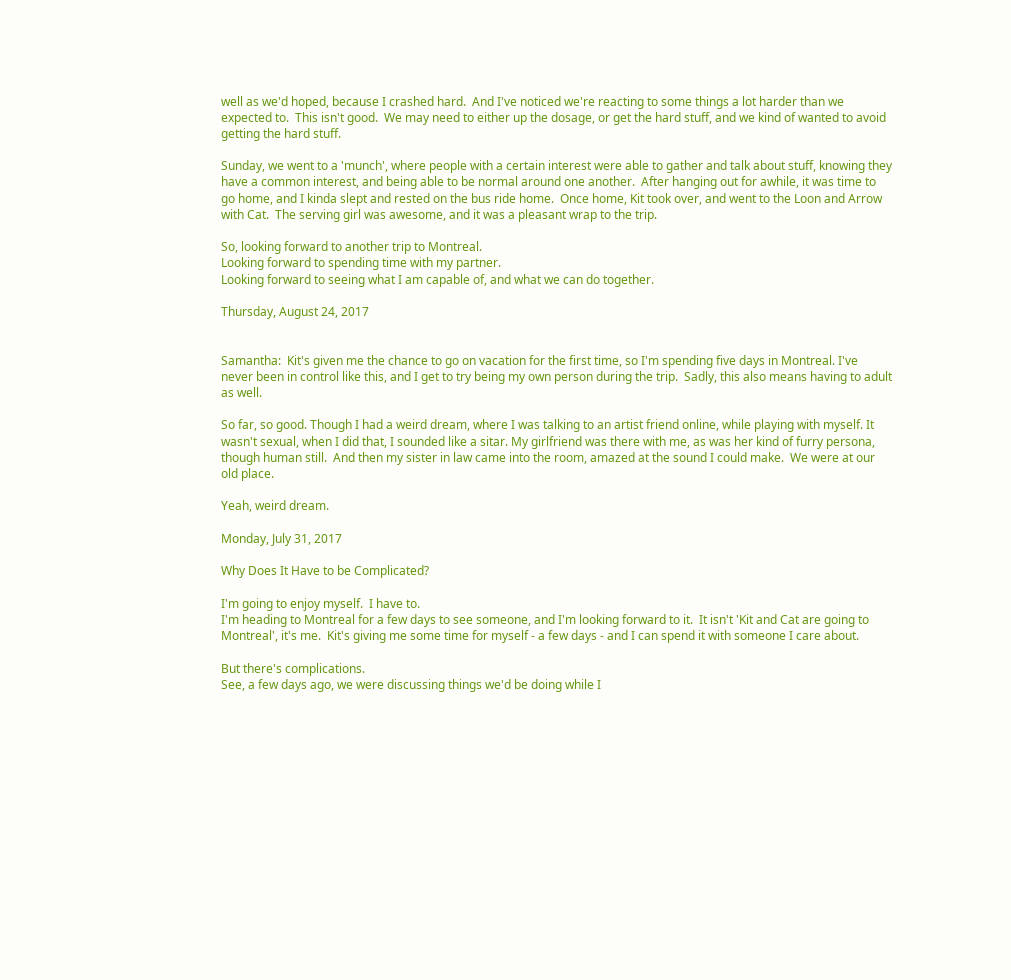well as we'd hoped, because I crashed hard.  And I've noticed we're reacting to some things a lot harder than we expected to.  This isn't good.  We may need to either up the dosage, or get the hard stuff, and we kind of wanted to avoid getting the hard stuff.

Sunday, we went to a 'munch', where people with a certain interest were able to gather and talk about stuff, knowing they have a common interest, and being able to be normal around one another.  After hanging out for awhile, it was time to go home, and I kinda slept and rested on the bus ride home.  Once home, Kit took over, and went to the Loon and Arrow with Cat.  The serving girl was awesome, and it was a pleasant wrap to the trip.

So, looking forward to another trip to Montreal.
Looking forward to spending time with my partner.
Looking forward to seeing what I am capable of, and what we can do together.

Thursday, August 24, 2017


Samantha:  Kit's given me the chance to go on vacation for the first time, so I'm spending five days in Montreal. I've never been in control like this, and I get to try being my own person during the trip.  Sadly, this also means having to adult as well.

So far, so good. Though I had a weird dream, where I was talking to an artist friend online, while playing with myself. It wasn't sexual, when I did that, I sounded like a sitar. My girlfriend was there with me, as was her kind of furry persona, though human still.  And then my sister in law came into the room, amazed at the sound I could make.  We were at our old place.

Yeah, weird dream.

Monday, July 31, 2017

Why Does It Have to be Complicated?

I'm going to enjoy myself.  I have to.
I'm heading to Montreal for a few days to see someone, and I'm looking forward to it.  It isn't 'Kit and Cat are going to Montreal', it's me.  Kit's giving me some time for myself - a few days - and I can spend it with someone I care about.

But there's complications.
See, a few days ago, we were discussing things we'd be doing while I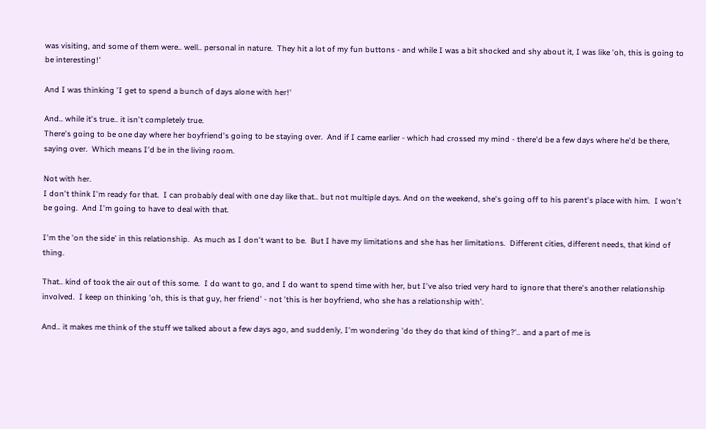was visiting, and some of them were.. well.. personal in nature.  They hit a lot of my fun buttons - and while I was a bit shocked and shy about it, I was like 'oh, this is going to be interesting!'

And I was thinking 'I get to spend a bunch of days alone with her!'

And.. while it's true.. it isn't completely true.
There's going to be one day where her boyfriend's going to be staying over.  And if I came earlier - which had crossed my mind - there'd be a few days where he'd be there, saying over.  Which means I'd be in the living room.

Not with her.
I don't think I'm ready for that.  I can probably deal with one day like that.. but not multiple days. And on the weekend, she's going off to his parent's place with him.  I won't be going.  And I'm going to have to deal with that.

I'm the 'on the side' in this relationship.  As much as I don't want to be.  But I have my limitations and she has her limitations.  Different cities, different needs, that kind of thing.

That.. kind of took the air out of this some.  I do want to go, and I do want to spend time with her, but I've also tried very hard to ignore that there's another relationship involved.  I keep on thinking 'oh, this is that guy, her friend' - not 'this is her boyfriend, who she has a relationship with'.

And.. it makes me think of the stuff we talked about a few days ago, and suddenly, I'm wondering 'do they do that kind of thing?'.. and a part of me is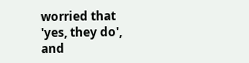worried that 'yes, they do', and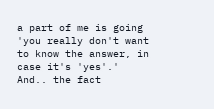a part of me is going 'you really don't want to know the answer, in case it's 'yes'.'  And.. the fact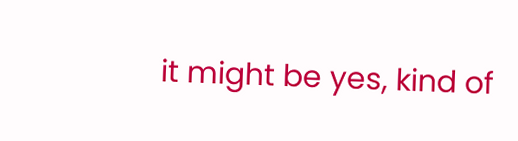it might be yes, kind of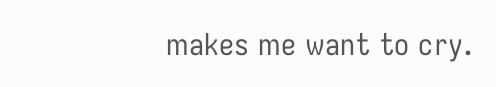makes me want to cry.